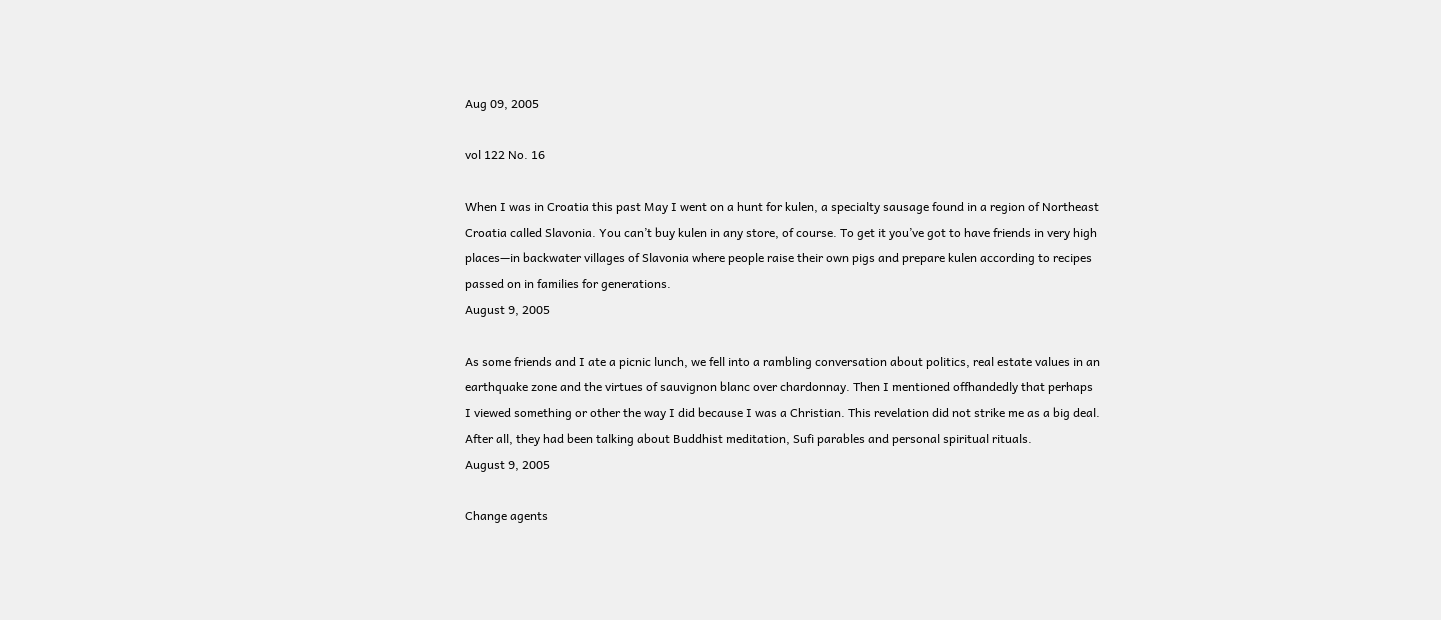Aug 09, 2005

vol 122 No. 16

When I was in Croatia this past May I went on a hunt for kulen, a specialty sausage found in a region of Northeast Croatia called Slavonia. You can’t buy kulen in any store, of course. To get it you’ve got to have friends in very high places—in backwater villages of Slavonia where people raise their own pigs and prepare kulen according to recipes passed on in families for generations.
August 9, 2005

As some friends and I ate a picnic lunch, we fell into a rambling conversation about politics, real estate values in an earthquake zone and the virtues of sauvignon blanc over chardonnay. Then I mentioned offhandedly that perhaps I viewed something or other the way I did because I was a Christian. This revelation did not strike me as a big deal. After all, they had been talking about Buddhist meditation, Sufi parables and personal spiritual rituals.
August 9, 2005

Change agents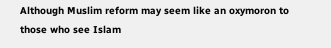Although Muslim reform may seem like an oxymoron to those who see Islam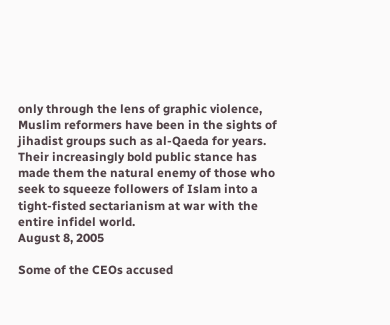only through the lens of graphic violence, Muslim reformers have been in the sights of jihadist groups such as al-Qaeda for years. Their increasingly bold public stance has made them the natural enemy of those who seek to squeeze followers of Islam into a tight-fisted sectarianism at war with the entire infidel world.
August 8, 2005

Some of the CEOs accused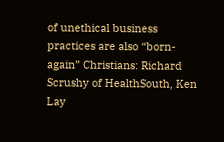of unethical business practices are also “born-again” Christians: Richard Scrushy of HealthSouth, Ken Lay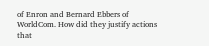of Enron and Bernard Ebbers of WorldCom. How did they justify actions that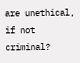are unethical, if not criminal?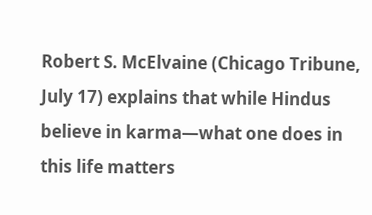Robert S. McElvaine (Chicago Tribune, July 17) explains that while Hindus believe in karma—what one does in this life matters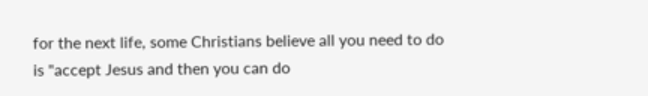for the next life, some Christians believe all you need to do is "accept Jesus and then you can do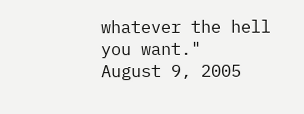whatever the hell you want."
August 9, 2005